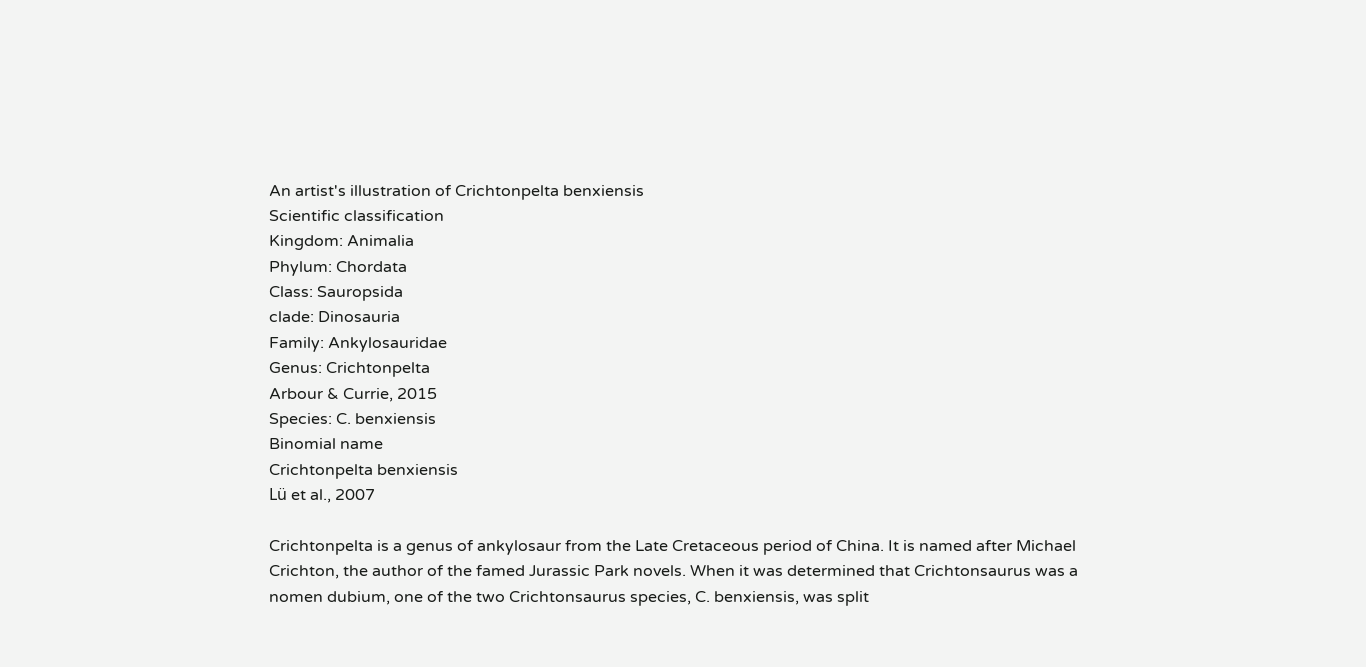An artist's illustration of Crichtonpelta benxiensis
Scientific classification
Kingdom: Animalia
Phylum: Chordata
Class: Sauropsida
clade: Dinosauria
Family: Ankylosauridae
Genus: Crichtonpelta
Arbour & Currie, 2015
Species: C. benxiensis
Binomial name
Crichtonpelta benxiensis
Lü et al., 2007

Crichtonpelta is a genus of ankylosaur from the Late Cretaceous period of China. It is named after Michael Crichton, the author of the famed Jurassic Park novels. When it was determined that Crichtonsaurus was a nomen dubium, one of the two Crichtonsaurus species, C. benxiensis, was split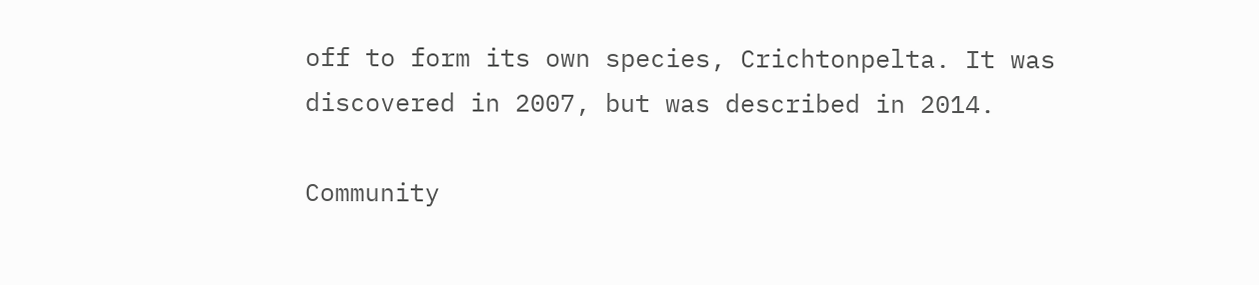off to form its own species, Crichtonpelta. It was discovered in 2007, but was described in 2014.

Community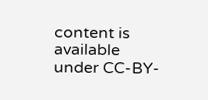content is available under CC-BY-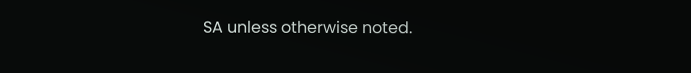SA unless otherwise noted.